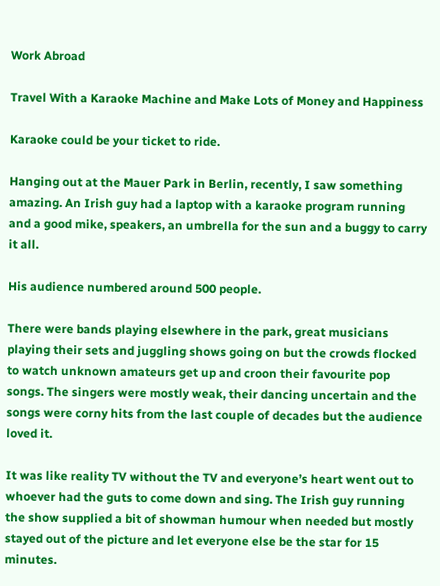Work Abroad

Travel With a Karaoke Machine and Make Lots of Money and Happiness

Karaoke could be your ticket to ride.

Hanging out at the Mauer Park in Berlin, recently, I saw something amazing. An Irish guy had a laptop with a karaoke program running and a good mike, speakers, an umbrella for the sun and a buggy to carry it all.

His audience numbered around 500 people.

There were bands playing elsewhere in the park, great musicians playing their sets and juggling shows going on but the crowds flocked to watch unknown amateurs get up and croon their favourite pop songs. The singers were mostly weak, their dancing uncertain and the songs were corny hits from the last couple of decades but the audience loved it.

It was like reality TV without the TV and everyone’s heart went out to whoever had the guts to come down and sing. The Irish guy running the show supplied a bit of showman humour when needed but mostly stayed out of the picture and let everyone else be the star for 15 minutes.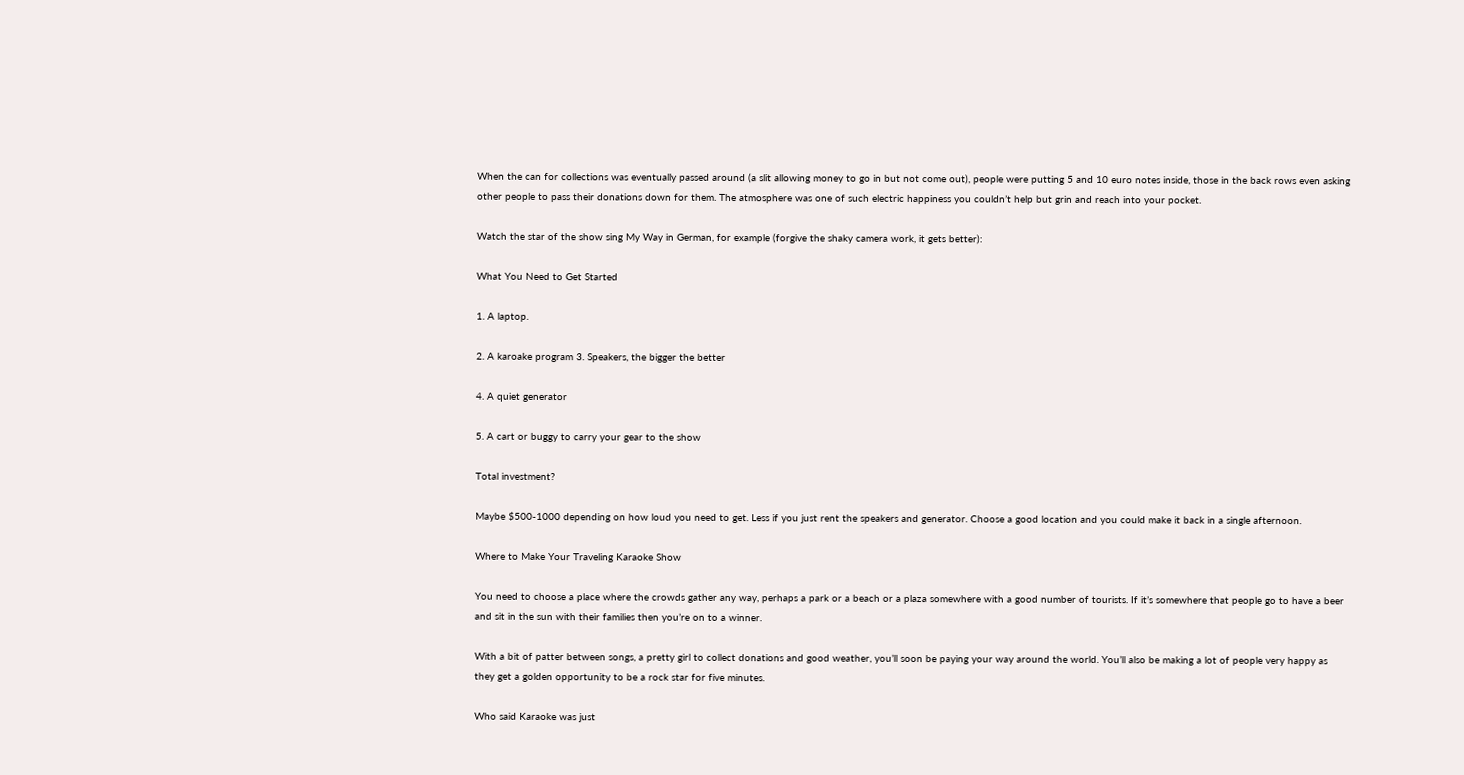When the can for collections was eventually passed around (a slit allowing money to go in but not come out), people were putting 5 and 10 euro notes inside, those in the back rows even asking other people to pass their donations down for them. The atmosphere was one of such electric happiness you couldn’t help but grin and reach into your pocket.

Watch the star of the show sing My Way in German, for example (forgive the shaky camera work, it gets better):

What You Need to Get Started

1. A laptop.

2. A karoake program 3. Speakers, the bigger the better

4. A quiet generator

5. A cart or buggy to carry your gear to the show

Total investment?

Maybe $500-1000 depending on how loud you need to get. Less if you just rent the speakers and generator. Choose a good location and you could make it back in a single afternoon.

Where to Make Your Traveling Karaoke Show

You need to choose a place where the crowds gather any way, perhaps a park or a beach or a plaza somewhere with a good number of tourists. If it’s somewhere that people go to have a beer and sit in the sun with their families then you’re on to a winner.

With a bit of patter between songs, a pretty girl to collect donations and good weather, you’ll soon be paying your way around the world. You’ll also be making a lot of people very happy as they get a golden opportunity to be a rock star for five minutes.

Who said Karaoke was just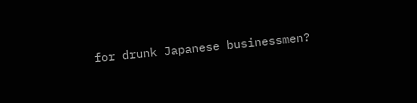for drunk Japanese businessmen?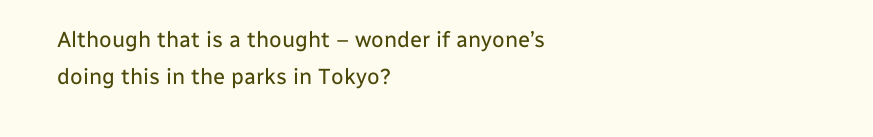Although that is a thought – wonder if anyone’s doing this in the parks in Tokyo?